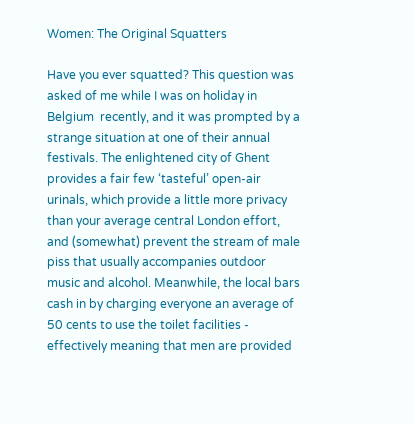Women: The Original Squatters

Have you ever squatted? This question was asked of me while I was on holiday in Belgium  recently, and it was prompted by a strange situation at one of their annual festivals. The enlightened city of Ghent provides a fair few ‘tasteful’ open-air urinals, which provide a little more privacy than your average central London effort, and (somewhat) prevent the stream of male piss that usually accompanies outdoor music and alcohol. Meanwhile, the local bars cash in by charging everyone an average of 50 cents to use the toilet facilities - effectively meaning that men are provided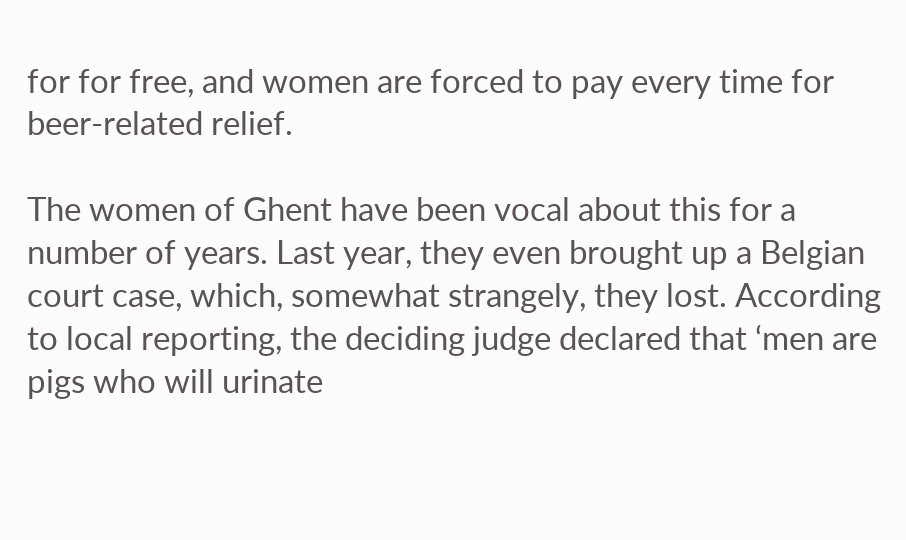for for free, and women are forced to pay every time for beer-related relief.

The women of Ghent have been vocal about this for a number of years. Last year, they even brought up a Belgian court case, which, somewhat strangely, they lost. According to local reporting, the deciding judge declared that ‘men are pigs who will urinate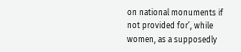on national monuments if not provided for’, while women, as a supposedly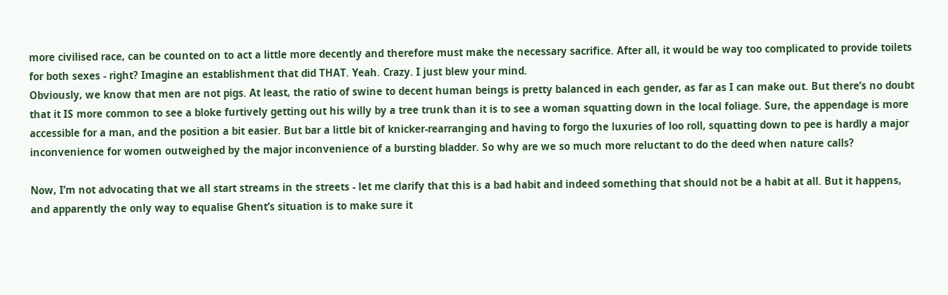more civilised race, can be counted on to act a little more decently and therefore must make the necessary sacrifice. After all, it would be way too complicated to provide toilets for both sexes - right? Imagine an establishment that did THAT. Yeah. Crazy. I just blew your mind.
Obviously, we know that men are not pigs. At least, the ratio of swine to decent human beings is pretty balanced in each gender, as far as I can make out. But there’s no doubt that it IS more common to see a bloke furtively getting out his willy by a tree trunk than it is to see a woman squatting down in the local foliage. Sure, the appendage is more accessible for a man, and the position a bit easier. But bar a little bit of knicker-rearranging and having to forgo the luxuries of loo roll, squatting down to pee is hardly a major inconvenience for women outweighed by the major inconvenience of a bursting bladder. So why are we so much more reluctant to do the deed when nature calls?

Now, I’m not advocating that we all start streams in the streets - let me clarify that this is a bad habit and indeed something that should not be a habit at all. But it happens, and apparently the only way to equalise Ghent’s situation is to make sure it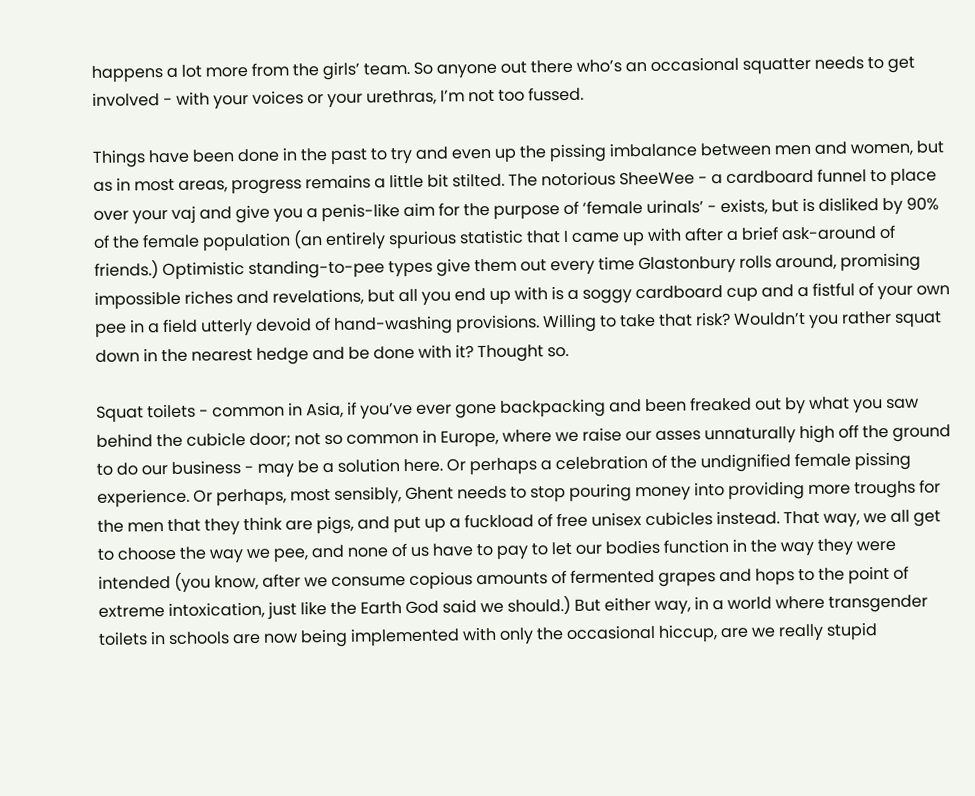happens a lot more from the girls’ team. So anyone out there who’s an occasional squatter needs to get involved - with your voices or your urethras, I’m not too fussed.

Things have been done in the past to try and even up the pissing imbalance between men and women, but as in most areas, progress remains a little bit stilted. The notorious SheeWee - a cardboard funnel to place over your vaj and give you a penis-like aim for the purpose of ‘female urinals’ - exists, but is disliked by 90% of the female population (an entirely spurious statistic that I came up with after a brief ask-around of friends.) Optimistic standing-to-pee types give them out every time Glastonbury rolls around, promising impossible riches and revelations, but all you end up with is a soggy cardboard cup and a fistful of your own pee in a field utterly devoid of hand-washing provisions. Willing to take that risk? Wouldn’t you rather squat down in the nearest hedge and be done with it? Thought so.

Squat toilets - common in Asia, if you’ve ever gone backpacking and been freaked out by what you saw behind the cubicle door; not so common in Europe, where we raise our asses unnaturally high off the ground to do our business - may be a solution here. Or perhaps a celebration of the undignified female pissing experience. Or perhaps, most sensibly, Ghent needs to stop pouring money into providing more troughs for the men that they think are pigs, and put up a fuckload of free unisex cubicles instead. That way, we all get to choose the way we pee, and none of us have to pay to let our bodies function in the way they were intended (you know, after we consume copious amounts of fermented grapes and hops to the point of extreme intoxication, just like the Earth God said we should.) But either way, in a world where transgender toilets in schools are now being implemented with only the occasional hiccup, are we really stupid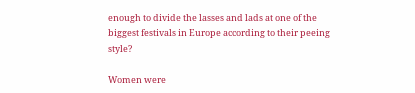enough to divide the lasses and lads at one of the biggest festivals in Europe according to their peeing style?

Women were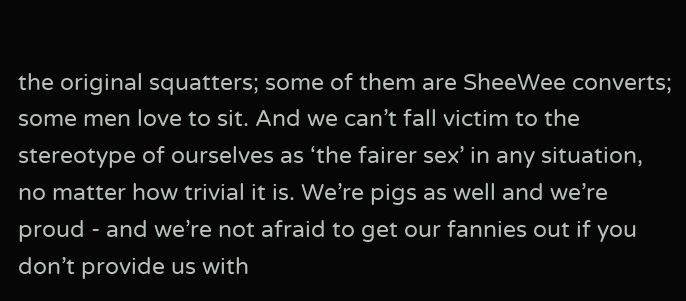the original squatters; some of them are SheeWee converts; some men love to sit. And we can’t fall victim to the stereotype of ourselves as ‘the fairer sex’ in any situation, no matter how trivial it is. We’re pigs as well and we’re proud - and we’re not afraid to get our fannies out if you don’t provide us with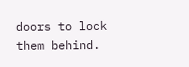doors to lock them behind.